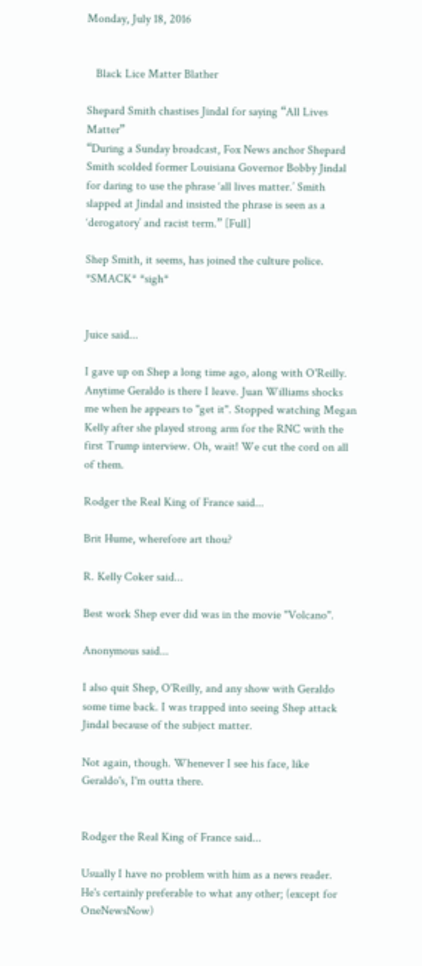Monday, July 18, 2016


   Black Lice Matter Blather

Shepard Smith chastises Jindal for saying “All Lives Matter”
“During a Sunday broadcast, Fox News anchor Shepard Smith scolded former Louisiana Governor Bobby Jindal for daring to use the phrase ‘all lives matter.’ Smith slapped at Jindal and insisted the phrase is seen as a ‘derogatory’ and racist term.” [Full]

Shep Smith, it seems, has joined the culture police.  *SMACK* *sigh*


Juice said...

I gave up on Shep a long time ago, along with O'Reilly. Anytime Geraldo is there I leave. Juan Williams shocks me when he appears to "get it". Stopped watching Megan Kelly after she played strong arm for the RNC with the first Trump interview. Oh, wait! We cut the cord on all of them.

Rodger the Real King of France said...

Brit Hume, wherefore art thou?

R. Kelly Coker said...

Best work Shep ever did was in the movie "Volcano".

Anonymous said...

I also quit Shep, O'Reilly, and any show with Geraldo some time back. I was trapped into seeing Shep attack Jindal because of the subject matter.

Not again, though. Whenever I see his face, like Geraldo's, I'm outta there.


Rodger the Real King of France said...

Usually I have no problem with him as a news reader. He's certainly preferable to what any other; (except for OneNewsNow)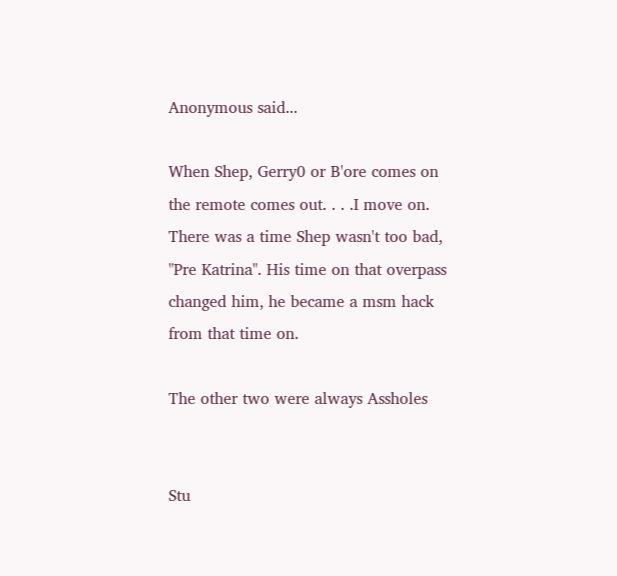Anonymous said...

When Shep, Gerry0 or B'ore comes on the remote comes out. . . .I move on. There was a time Shep wasn't too bad, "Pre Katrina". His time on that overpass changed him, he became a msm hack from that time on.

The other two were always Assholes


Stu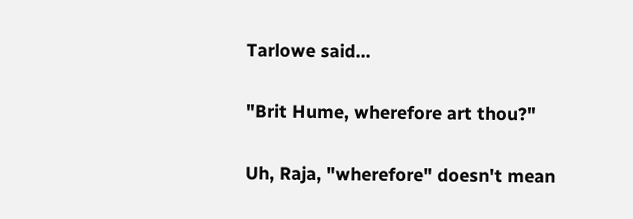Tarlowe said...

"Brit Hume, wherefore art thou?"

Uh, Raja, "wherefore" doesn't mean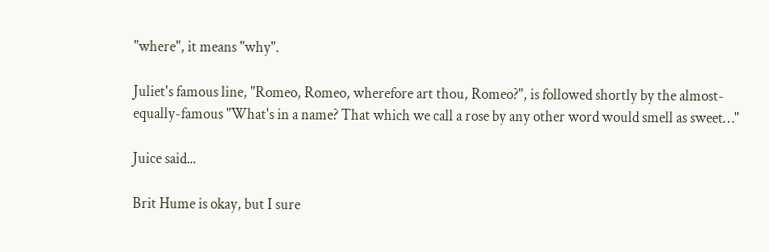"where", it means "why".

Juliet's famous line, "Romeo, Romeo, wherefore art thou, Romeo?", is followed shortly by the almost-equally-famous "What's in a name? That which we call a rose by any other word would smell as sweet…"

Juice said...

Brit Hume is okay, but I sure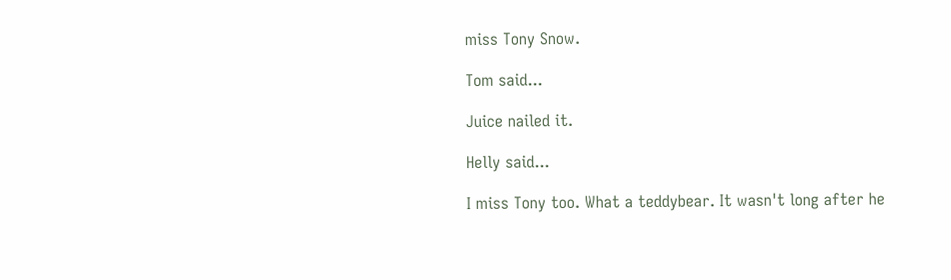miss Tony Snow.

Tom said...

Juice nailed it.

Helly said...

I miss Tony too. What a teddybear. It wasn't long after he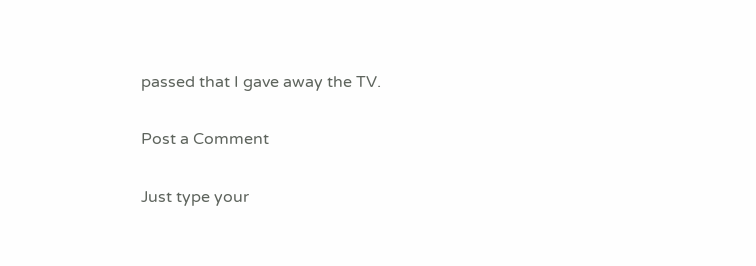passed that I gave away the TV.

Post a Comment

Just type your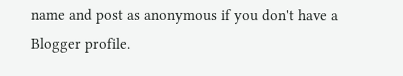name and post as anonymous if you don't have a Blogger profile.